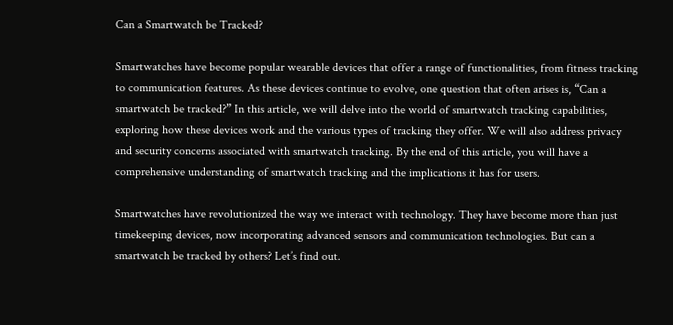Can a Smartwatch be Tracked?

Smartwatches have become popular wearable devices that offer a range of functionalities, from fitness tracking to communication features. As these devices continue to evolve, one question that often arises is, “Can a smartwatch be tracked?” In this article, we will delve into the world of smartwatch tracking capabilities, exploring how these devices work and the various types of tracking they offer. We will also address privacy and security concerns associated with smartwatch tracking. By the end of this article, you will have a comprehensive understanding of smartwatch tracking and the implications it has for users.

Smartwatches have revolutionized the way we interact with technology. They have become more than just timekeeping devices, now incorporating advanced sensors and communication technologies. But can a smartwatch be tracked by others? Let’s find out.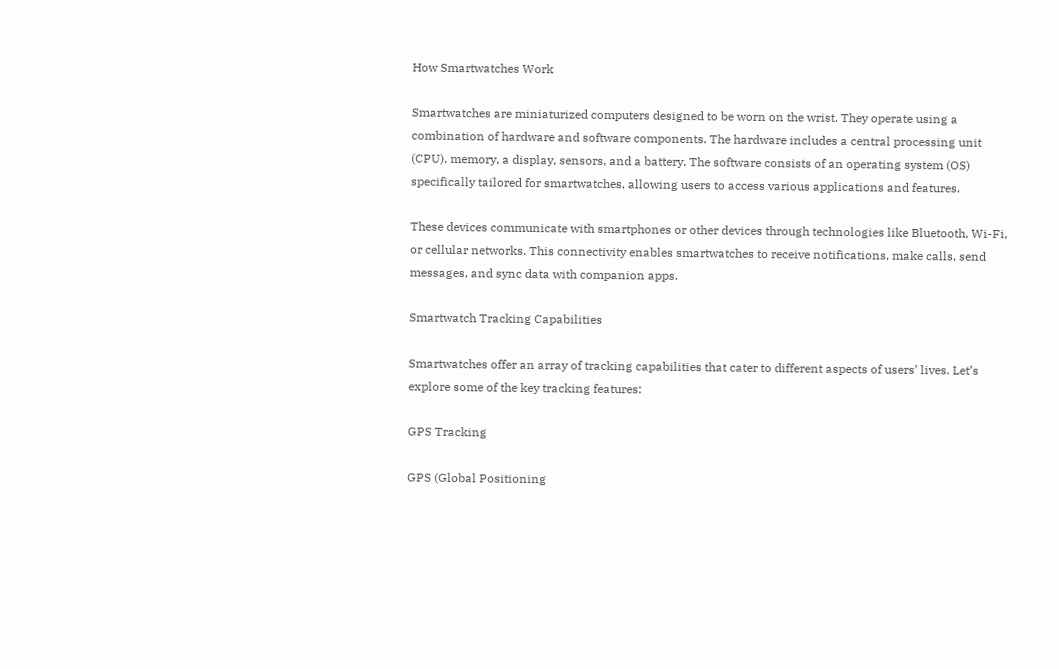How Smartwatches Work

Smartwatches are miniaturized computers designed to be worn on the wrist. They operate using a combination of hardware and software components. The hardware includes a central processing unit (CPU), memory, a display, sensors, and a battery. The software consists of an operating system (OS) specifically tailored for smartwatches, allowing users to access various applications and features.

These devices communicate with smartphones or other devices through technologies like Bluetooth, Wi-Fi, or cellular networks. This connectivity enables smartwatches to receive notifications, make calls, send messages, and sync data with companion apps.

Smartwatch Tracking Capabilities

Smartwatches offer an array of tracking capabilities that cater to different aspects of users’ lives. Let’s explore some of the key tracking features:

GPS Tracking

GPS (Global Positioning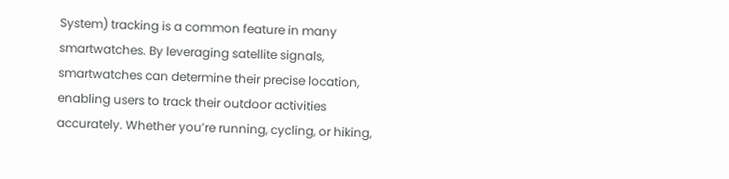System) tracking is a common feature in many smartwatches. By leveraging satellite signals, smartwatches can determine their precise location, enabling users to track their outdoor activities accurately. Whether you’re running, cycling, or hiking,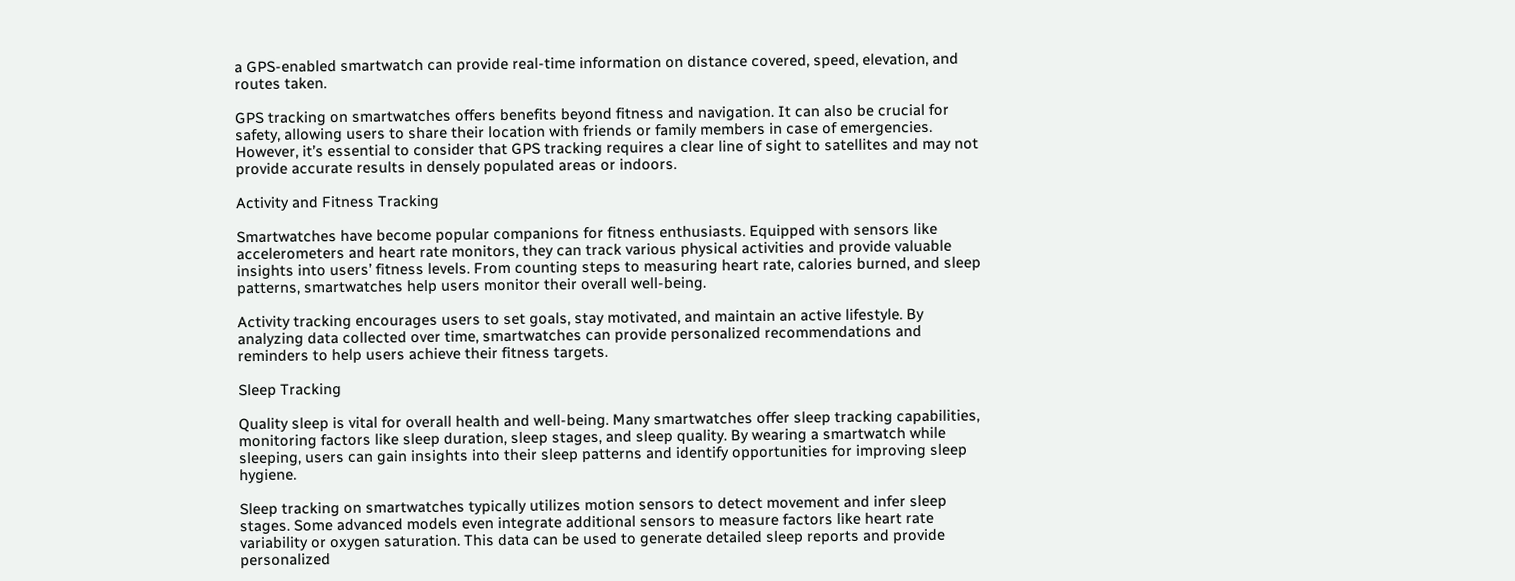a GPS-enabled smartwatch can provide real-time information on distance covered, speed, elevation, and routes taken.

GPS tracking on smartwatches offers benefits beyond fitness and navigation. It can also be crucial for safety, allowing users to share their location with friends or family members in case of emergencies. However, it’s essential to consider that GPS tracking requires a clear line of sight to satellites and may not provide accurate results in densely populated areas or indoors.

Activity and Fitness Tracking

Smartwatches have become popular companions for fitness enthusiasts. Equipped with sensors like accelerometers and heart rate monitors, they can track various physical activities and provide valuable insights into users’ fitness levels. From counting steps to measuring heart rate, calories burned, and sleep patterns, smartwatches help users monitor their overall well-being.

Activity tracking encourages users to set goals, stay motivated, and maintain an active lifestyle. By analyzing data collected over time, smartwatches can provide personalized recommendations and reminders to help users achieve their fitness targets.

Sleep Tracking

Quality sleep is vital for overall health and well-being. Many smartwatches offer sleep tracking capabilities, monitoring factors like sleep duration, sleep stages, and sleep quality. By wearing a smartwatch while sleeping, users can gain insights into their sleep patterns and identify opportunities for improving sleep hygiene.

Sleep tracking on smartwatches typically utilizes motion sensors to detect movement and infer sleep stages. Some advanced models even integrate additional sensors to measure factors like heart rate variability or oxygen saturation. This data can be used to generate detailed sleep reports and provide personalized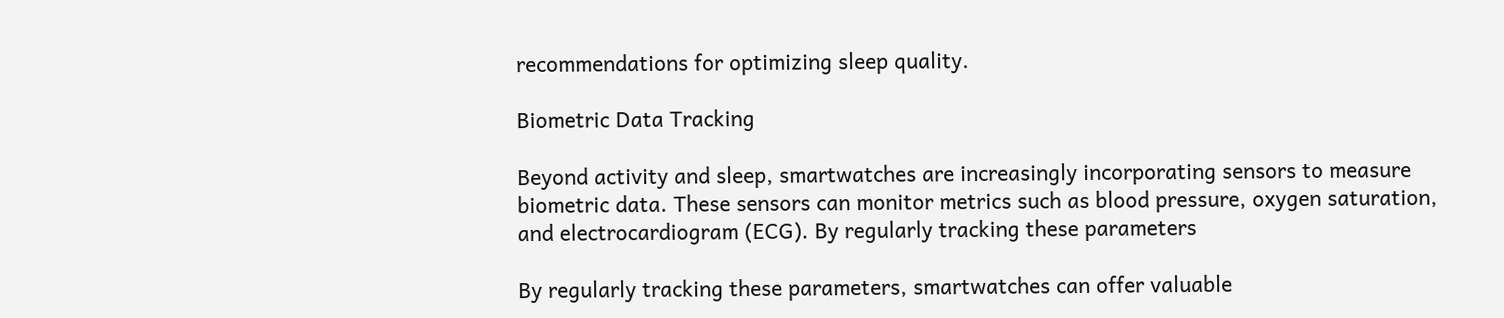recommendations for optimizing sleep quality.

Biometric Data Tracking

Beyond activity and sleep, smartwatches are increasingly incorporating sensors to measure biometric data. These sensors can monitor metrics such as blood pressure, oxygen saturation, and electrocardiogram (ECG). By regularly tracking these parameters

By regularly tracking these parameters, smartwatches can offer valuable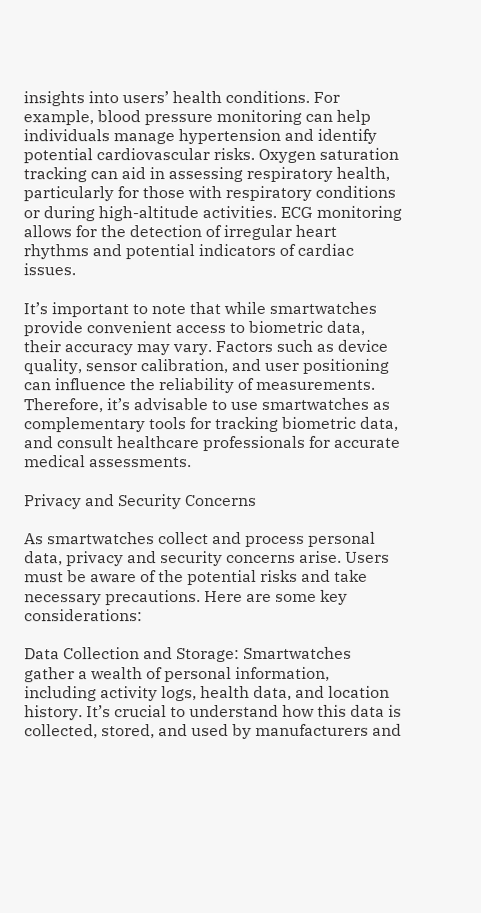insights into users’ health conditions. For example, blood pressure monitoring can help individuals manage hypertension and identify potential cardiovascular risks. Oxygen saturation tracking can aid in assessing respiratory health, particularly for those with respiratory conditions or during high-altitude activities. ECG monitoring allows for the detection of irregular heart rhythms and potential indicators of cardiac issues.

It’s important to note that while smartwatches provide convenient access to biometric data, their accuracy may vary. Factors such as device quality, sensor calibration, and user positioning can influence the reliability of measurements. Therefore, it’s advisable to use smartwatches as complementary tools for tracking biometric data, and consult healthcare professionals for accurate medical assessments.

Privacy and Security Concerns

As smartwatches collect and process personal data, privacy and security concerns arise. Users must be aware of the potential risks and take necessary precautions. Here are some key considerations:

Data Collection and Storage: Smartwatches gather a wealth of personal information, including activity logs, health data, and location history. It’s crucial to understand how this data is collected, stored, and used by manufacturers and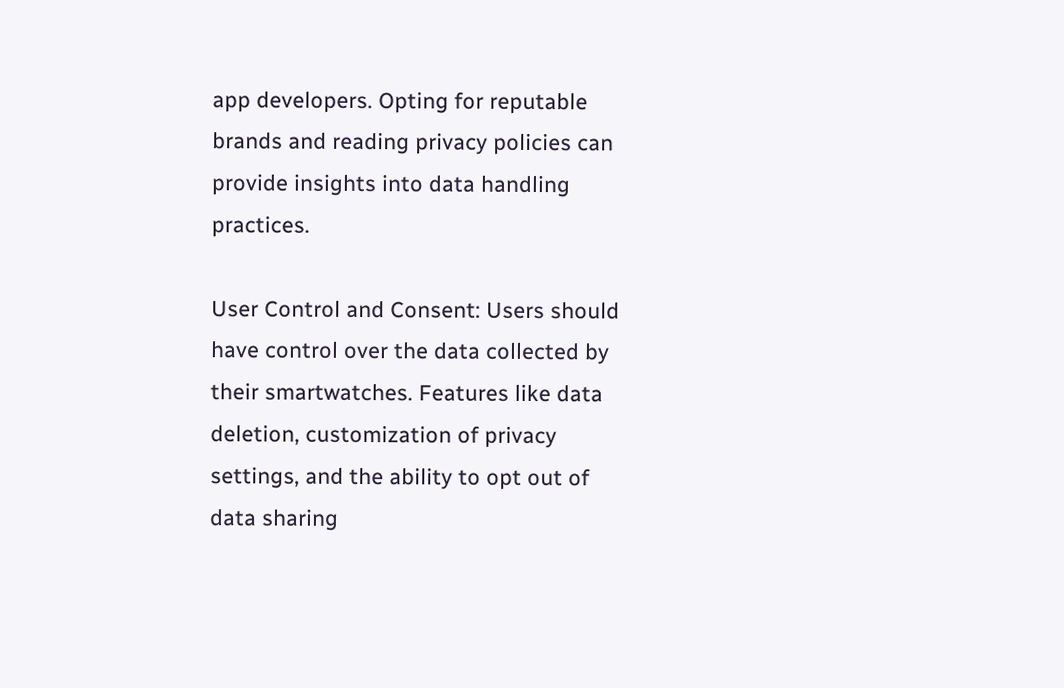app developers. Opting for reputable brands and reading privacy policies can provide insights into data handling practices.

User Control and Consent: Users should have control over the data collected by their smartwatches. Features like data deletion, customization of privacy settings, and the ability to opt out of data sharing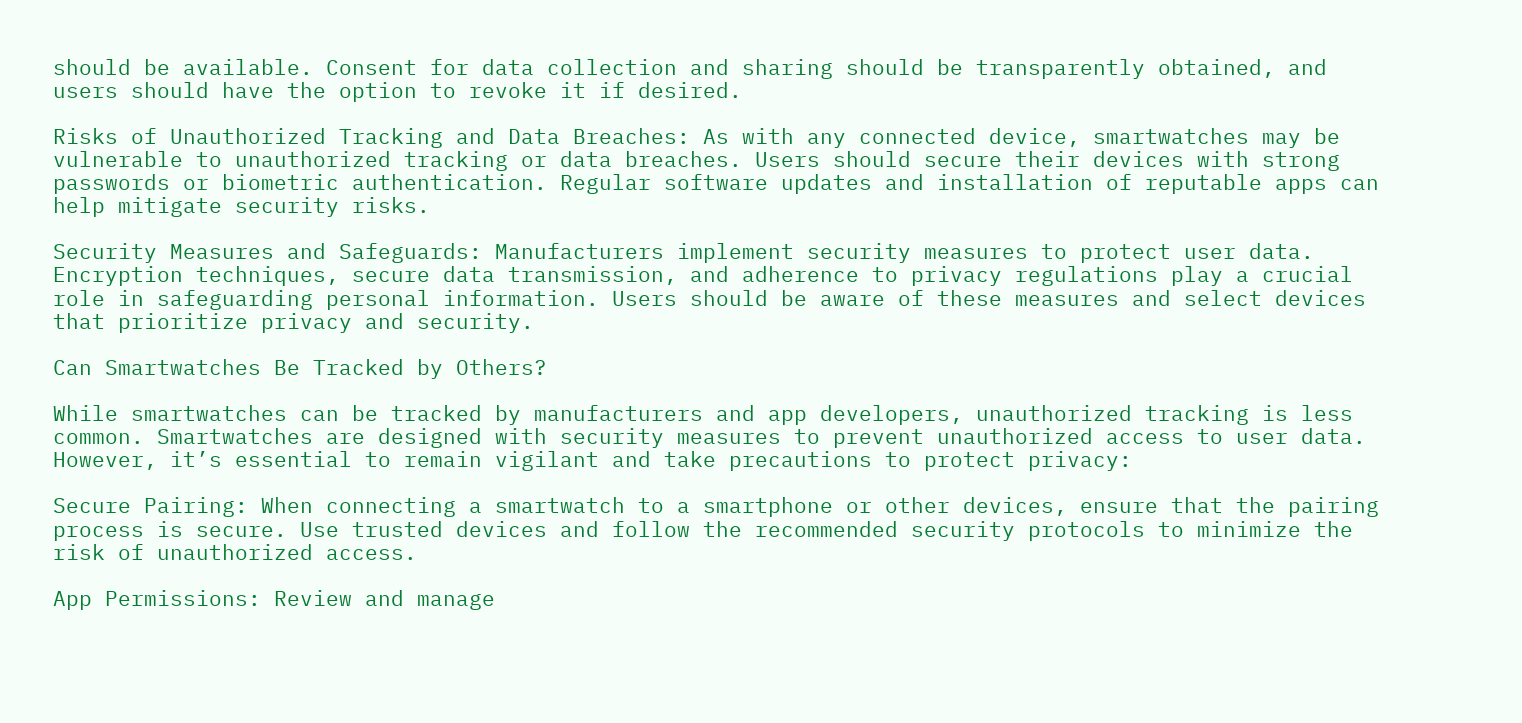should be available. Consent for data collection and sharing should be transparently obtained, and users should have the option to revoke it if desired.

Risks of Unauthorized Tracking and Data Breaches: As with any connected device, smartwatches may be vulnerable to unauthorized tracking or data breaches. Users should secure their devices with strong passwords or biometric authentication. Regular software updates and installation of reputable apps can help mitigate security risks.

Security Measures and Safeguards: Manufacturers implement security measures to protect user data. Encryption techniques, secure data transmission, and adherence to privacy regulations play a crucial role in safeguarding personal information. Users should be aware of these measures and select devices that prioritize privacy and security.

Can Smartwatches Be Tracked by Others?

While smartwatches can be tracked by manufacturers and app developers, unauthorized tracking is less common. Smartwatches are designed with security measures to prevent unauthorized access to user data. However, it’s essential to remain vigilant and take precautions to protect privacy:

Secure Pairing: When connecting a smartwatch to a smartphone or other devices, ensure that the pairing process is secure. Use trusted devices and follow the recommended security protocols to minimize the risk of unauthorized access.

App Permissions: Review and manage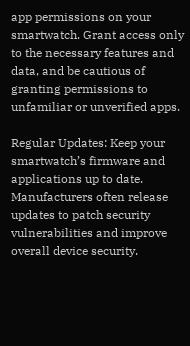app permissions on your smartwatch. Grant access only to the necessary features and data, and be cautious of granting permissions to unfamiliar or unverified apps.

Regular Updates: Keep your smartwatch’s firmware and applications up to date. Manufacturers often release updates to patch security vulnerabilities and improve overall device security.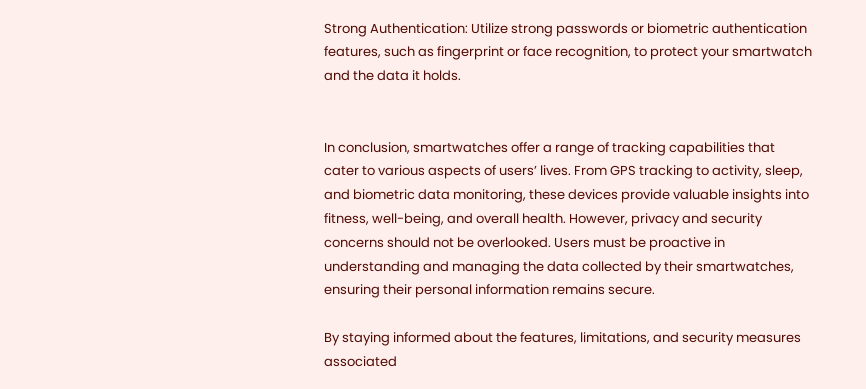Strong Authentication: Utilize strong passwords or biometric authentication features, such as fingerprint or face recognition, to protect your smartwatch and the data it holds.


In conclusion, smartwatches offer a range of tracking capabilities that cater to various aspects of users’ lives. From GPS tracking to activity, sleep, and biometric data monitoring, these devices provide valuable insights into fitness, well-being, and overall health. However, privacy and security concerns should not be overlooked. Users must be proactive in understanding and managing the data collected by their smartwatches, ensuring their personal information remains secure.

By staying informed about the features, limitations, and security measures associated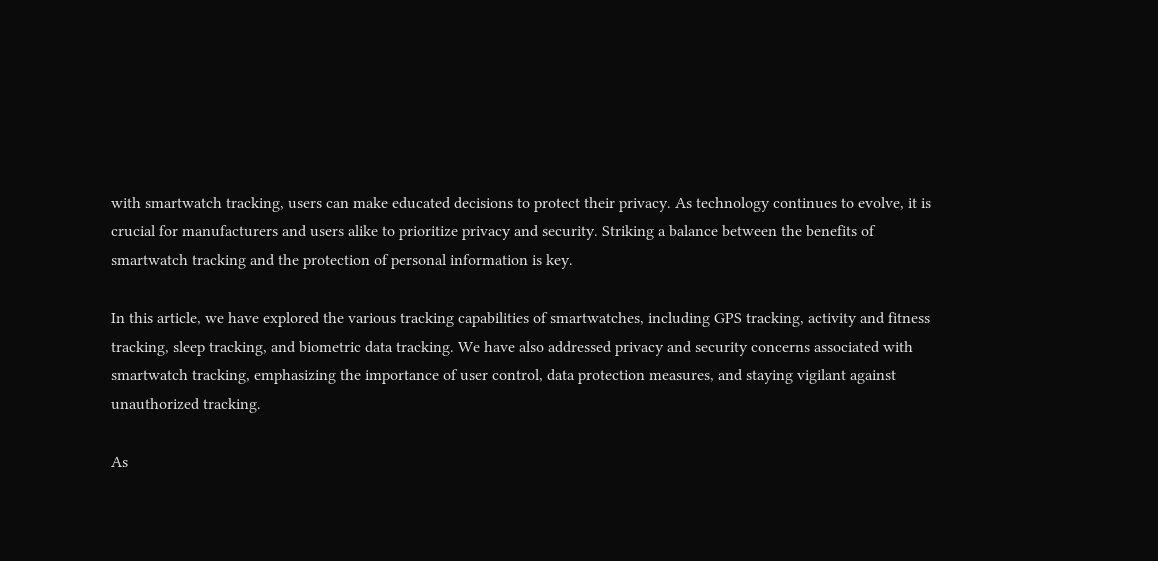with smartwatch tracking, users can make educated decisions to protect their privacy. As technology continues to evolve, it is crucial for manufacturers and users alike to prioritize privacy and security. Striking a balance between the benefits of smartwatch tracking and the protection of personal information is key.

In this article, we have explored the various tracking capabilities of smartwatches, including GPS tracking, activity and fitness tracking, sleep tracking, and biometric data tracking. We have also addressed privacy and security concerns associated with smartwatch tracking, emphasizing the importance of user control, data protection measures, and staying vigilant against unauthorized tracking.

As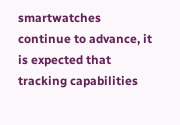smartwatches continue to advance, it is expected that tracking capabilities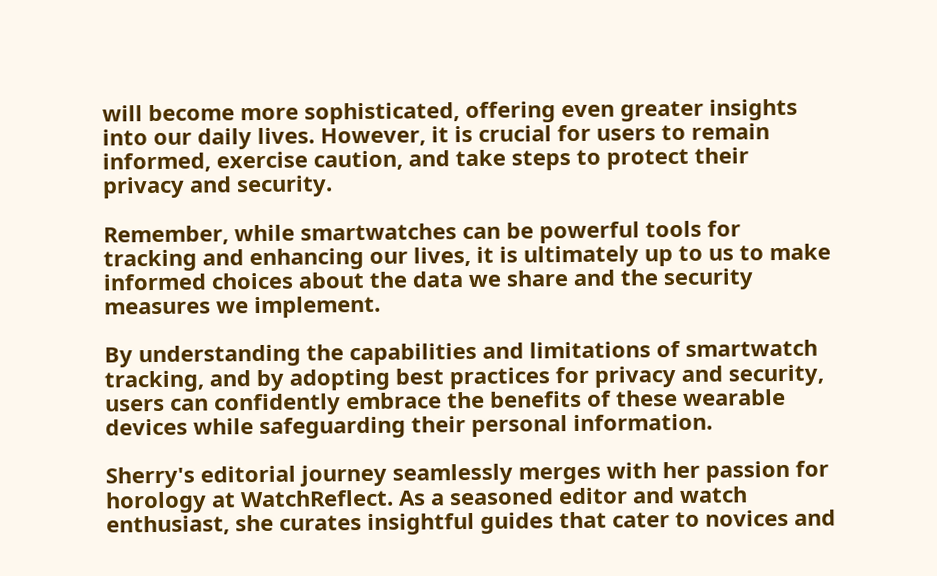will become more sophisticated, offering even greater insights into our daily lives. However, it is crucial for users to remain informed, exercise caution, and take steps to protect their privacy and security.

Remember, while smartwatches can be powerful tools for tracking and enhancing our lives, it is ultimately up to us to make informed choices about the data we share and the security measures we implement.

By understanding the capabilities and limitations of smartwatch tracking, and by adopting best practices for privacy and security, users can confidently embrace the benefits of these wearable devices while safeguarding their personal information.

Sherry's editorial journey seamlessly merges with her passion for horology at WatchReflect. As a seasoned editor and watch enthusiast, she curates insightful guides that cater to novices and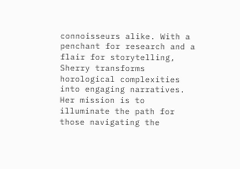connoisseurs alike. With a penchant for research and a flair for storytelling, Sherry transforms horological complexities into engaging narratives. Her mission is to illuminate the path for those navigating the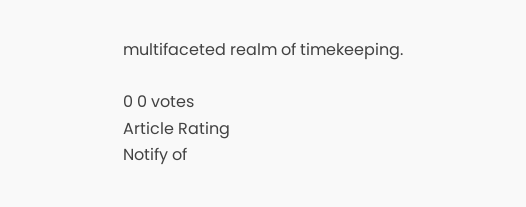multifaceted realm of timekeeping.

0 0 votes
Article Rating
Notify of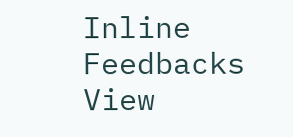Inline Feedbacks
View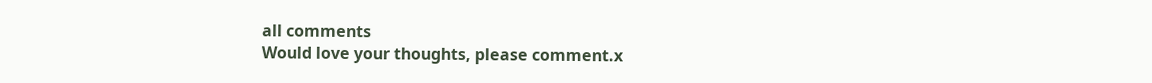all comments
Would love your thoughts, please comment.x